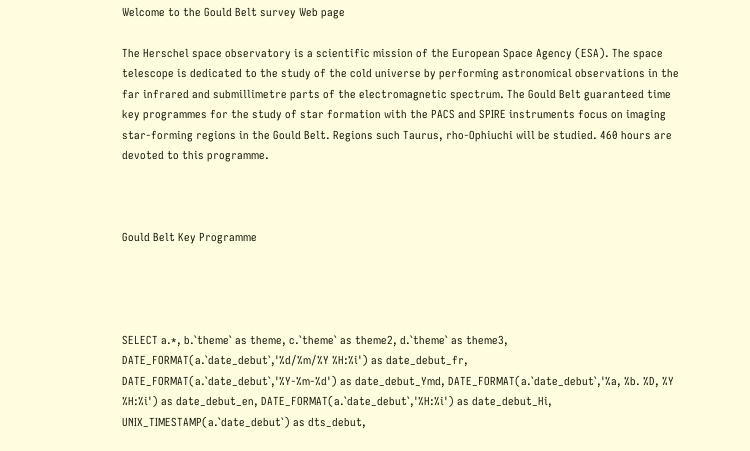Welcome to the Gould Belt survey Web page

The Herschel space observatory is a scientific mission of the European Space Agency (ESA). The space telescope is dedicated to the study of the cold universe by performing astronomical observations in the far infrared and submillimetre parts of the electromagnetic spectrum. The Gould Belt guaranteed time key programmes for the study of star formation with the PACS and SPIRE instruments focus on imaging star-forming regions in the Gould Belt. Regions such Taurus, rho-Ophiuchi will be studied. 460 hours are devoted to this programme.



Gould Belt Key Programme




SELECT a.*, b.`theme` as theme, c.`theme` as theme2, d.`theme` as theme3, DATE_FORMAT(a.`date_debut`,'%d/%m/%Y %H:%i') as date_debut_fr, DATE_FORMAT(a.`date_debut`,'%Y-%m-%d') as date_debut_Ymd, DATE_FORMAT(a.`date_debut`,'%a, %b. %D, %Y %H:%i') as date_debut_en, DATE_FORMAT(a.`date_debut`,'%H:%i') as date_debut_Hi, UNIX_TIMESTAMP(a.`date_debut`) as dts_debut,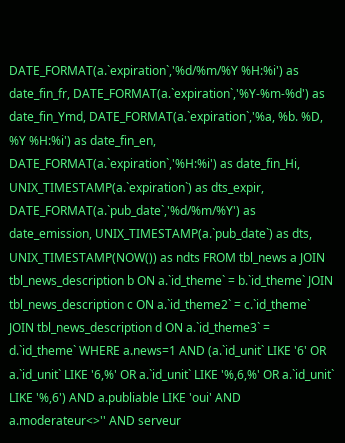DATE_FORMAT(a.`expiration`,'%d/%m/%Y %H:%i') as date_fin_fr, DATE_FORMAT(a.`expiration`,'%Y-%m-%d') as date_fin_Ymd, DATE_FORMAT(a.`expiration`,'%a, %b. %D, %Y %H:%i') as date_fin_en, DATE_FORMAT(a.`expiration`,'%H:%i') as date_fin_Hi, UNIX_TIMESTAMP(a.`expiration`) as dts_expir, DATE_FORMAT(a.`pub_date`,'%d/%m/%Y') as date_emission, UNIX_TIMESTAMP(a.`pub_date`) as dts, UNIX_TIMESTAMP(NOW()) as ndts FROM tbl_news a JOIN tbl_news_description b ON a.`id_theme` = b.`id_theme` JOIN tbl_news_description c ON a.`id_theme2` = c.`id_theme` JOIN tbl_news_description d ON a.`id_theme3` = d.`id_theme` WHERE a.news=1 AND (a.`id_unit` LIKE '6' OR a.`id_unit` LIKE '6,%' OR a.`id_unit` LIKE '%,6,%' OR a.`id_unit` LIKE '%,6') AND a.publiable LIKE 'oui' AND a.moderateur<>'' AND serveur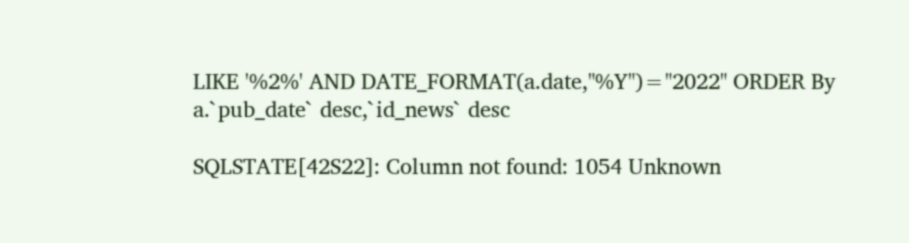LIKE '%2%' AND DATE_FORMAT(a.date,"%Y")="2022" ORDER By a.`pub_date` desc,`id_news` desc

SQLSTATE[42S22]: Column not found: 1054 Unknown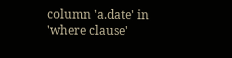column 'a.date' in 'where clause'